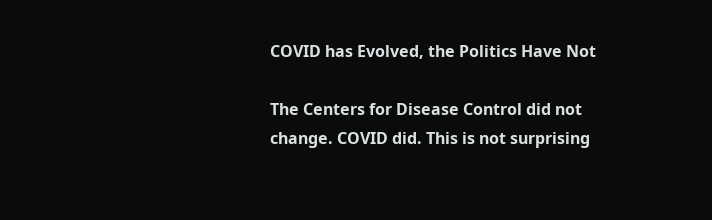COVID has Evolved, the Politics Have Not

The Centers for Disease Control did not change. COVID did. This is not surprising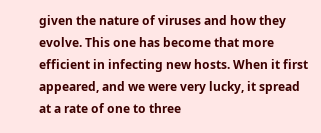given the nature of viruses and how they evolve. This one has become that more efficient in infecting new hosts. When it first appeared, and we were very lucky, it spread at a rate of one to three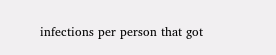infections per person that got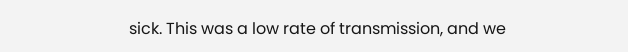sick. This was a low rate of transmission, and we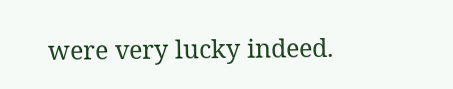were very lucky indeed.